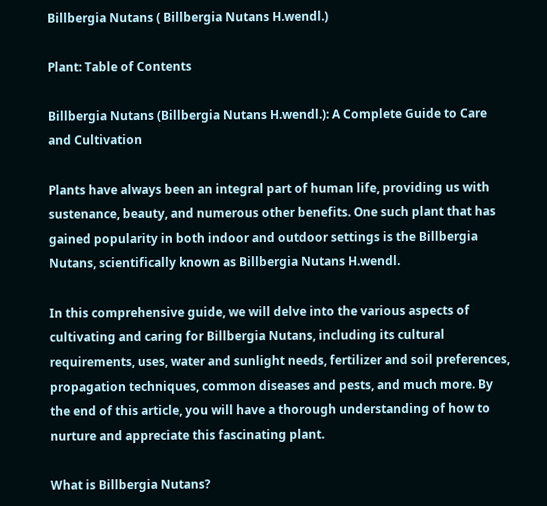Billbergia Nutans ( Billbergia Nutans H.wendl.)

Plant: Table of Contents

Billbergia Nutans (Billbergia Nutans H.wendl.): A Complete Guide to Care and Cultivation

Plants have always been an integral part of human life, providing us with sustenance, beauty, and numerous other benefits. One such plant that has gained popularity in both indoor and outdoor settings is the Billbergia Nutans, scientifically known as Billbergia Nutans H.wendl.

In this comprehensive guide, we will delve into the various aspects of cultivating and caring for Billbergia Nutans, including its cultural requirements, uses, water and sunlight needs, fertilizer and soil preferences, propagation techniques, common diseases and pests, and much more. By the end of this article, you will have a thorough understanding of how to nurture and appreciate this fascinating plant.

What is Billbergia Nutans?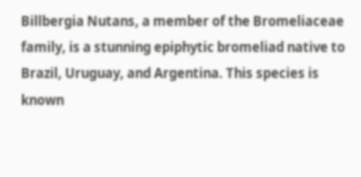Billbergia Nutans, a member of the Bromeliaceae family, is a stunning epiphytic bromeliad native to Brazil, Uruguay, and Argentina. This species is known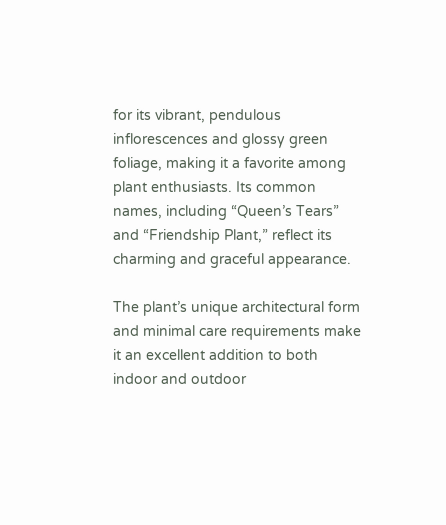for its vibrant, pendulous inflorescences and glossy green foliage, making it a favorite among plant enthusiasts. Its common names, including “Queen’s Tears” and “Friendship Plant,” reflect its charming and graceful appearance.

The plant’s unique architectural form and minimal care requirements make it an excellent addition to both indoor and outdoor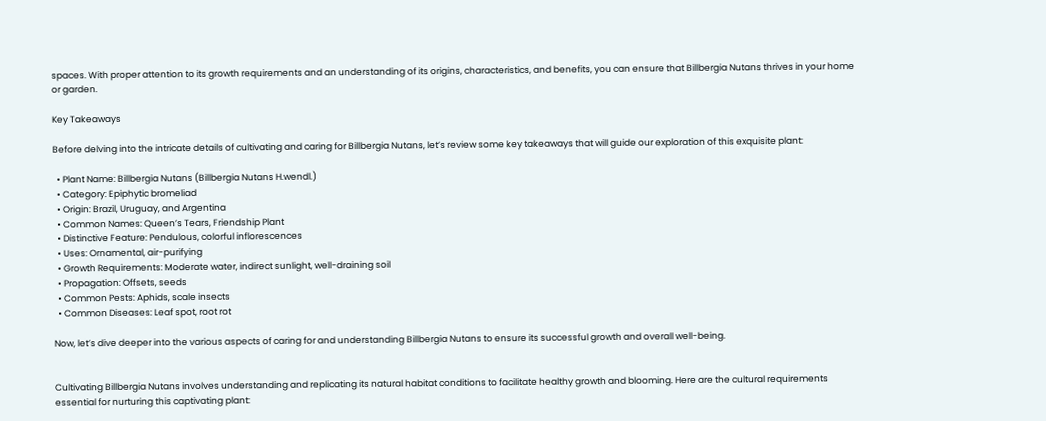spaces. With proper attention to its growth requirements and an understanding of its origins, characteristics, and benefits, you can ensure that Billbergia Nutans thrives in your home or garden.

Key Takeaways

Before delving into the intricate details of cultivating and caring for Billbergia Nutans, let’s review some key takeaways that will guide our exploration of this exquisite plant:

  • Plant Name: Billbergia Nutans (Billbergia Nutans H.wendl.)
  • Category: Epiphytic bromeliad
  • Origin: Brazil, Uruguay, and Argentina
  • Common Names: Queen’s Tears, Friendship Plant
  • Distinctive Feature: Pendulous, colorful inflorescences
  • Uses: Ornamental, air-purifying
  • Growth Requirements: Moderate water, indirect sunlight, well-draining soil
  • Propagation: Offsets, seeds
  • Common Pests: Aphids, scale insects
  • Common Diseases: Leaf spot, root rot

Now, let’s dive deeper into the various aspects of caring for and understanding Billbergia Nutans to ensure its successful growth and overall well-being.


Cultivating Billbergia Nutans involves understanding and replicating its natural habitat conditions to facilitate healthy growth and blooming. Here are the cultural requirements essential for nurturing this captivating plant: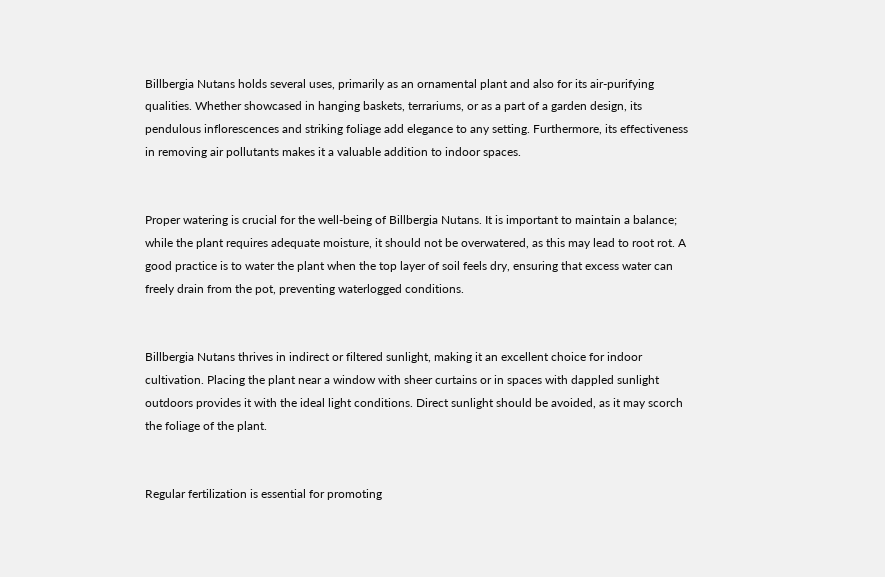Billbergia Nutans holds several uses, primarily as an ornamental plant and also for its air-purifying qualities. Whether showcased in hanging baskets, terrariums, or as a part of a garden design, its pendulous inflorescences and striking foliage add elegance to any setting. Furthermore, its effectiveness in removing air pollutants makes it a valuable addition to indoor spaces.


Proper watering is crucial for the well-being of Billbergia Nutans. It is important to maintain a balance; while the plant requires adequate moisture, it should not be overwatered, as this may lead to root rot. A good practice is to water the plant when the top layer of soil feels dry, ensuring that excess water can freely drain from the pot, preventing waterlogged conditions.


Billbergia Nutans thrives in indirect or filtered sunlight, making it an excellent choice for indoor cultivation. Placing the plant near a window with sheer curtains or in spaces with dappled sunlight outdoors provides it with the ideal light conditions. Direct sunlight should be avoided, as it may scorch the foliage of the plant.


Regular fertilization is essential for promoting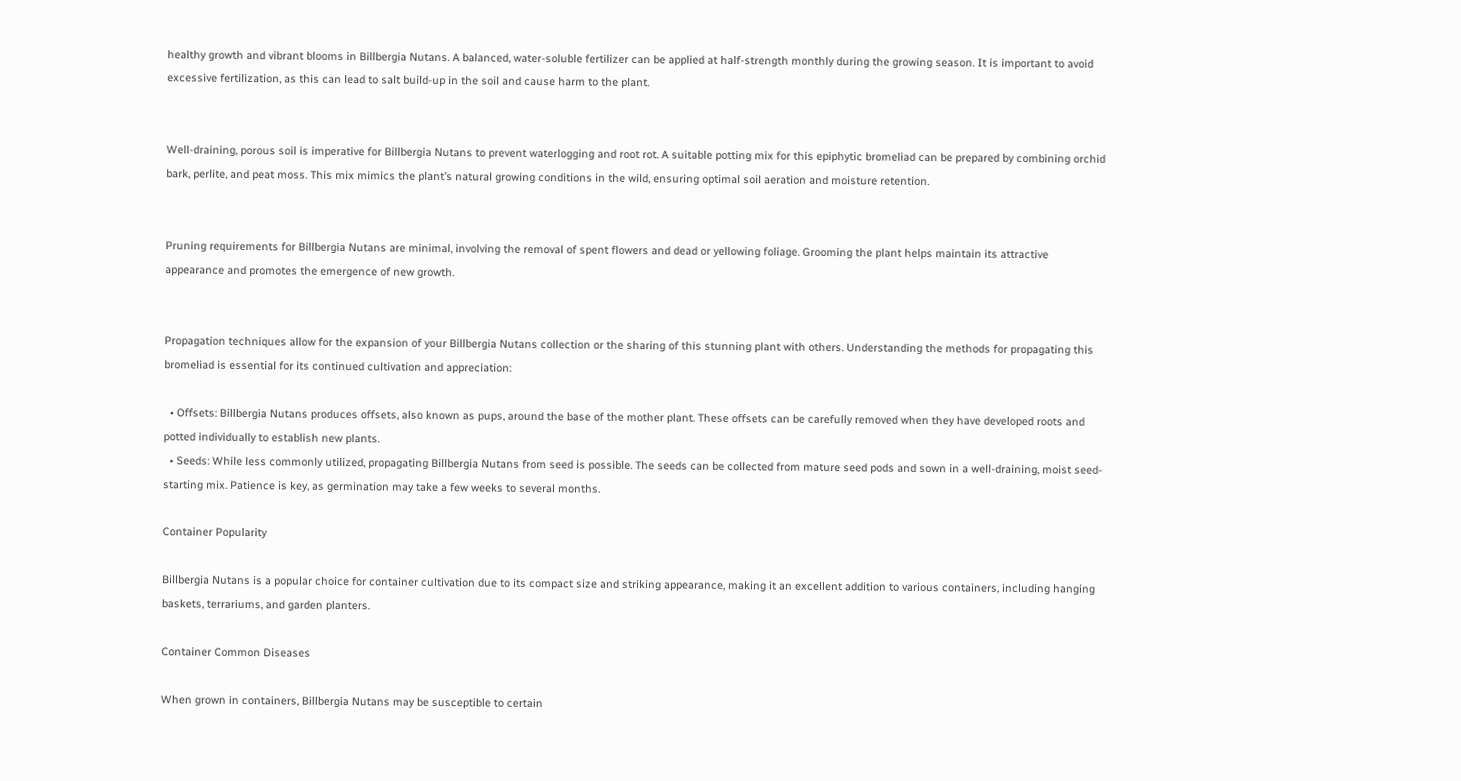healthy growth and vibrant blooms in Billbergia Nutans. A balanced, water-soluble fertilizer can be applied at half-strength monthly during the growing season. It is important to avoid excessive fertilization, as this can lead to salt build-up in the soil and cause harm to the plant.


Well-draining, porous soil is imperative for Billbergia Nutans to prevent waterlogging and root rot. A suitable potting mix for this epiphytic bromeliad can be prepared by combining orchid bark, perlite, and peat moss. This mix mimics the plant’s natural growing conditions in the wild, ensuring optimal soil aeration and moisture retention.


Pruning requirements for Billbergia Nutans are minimal, involving the removal of spent flowers and dead or yellowing foliage. Grooming the plant helps maintain its attractive appearance and promotes the emergence of new growth.


Propagation techniques allow for the expansion of your Billbergia Nutans collection or the sharing of this stunning plant with others. Understanding the methods for propagating this bromeliad is essential for its continued cultivation and appreciation:

  • Offsets: Billbergia Nutans produces offsets, also known as pups, around the base of the mother plant. These offsets can be carefully removed when they have developed roots and potted individually to establish new plants.
  • Seeds: While less commonly utilized, propagating Billbergia Nutans from seed is possible. The seeds can be collected from mature seed pods and sown in a well-draining, moist seed-starting mix. Patience is key, as germination may take a few weeks to several months.

Container Popularity

Billbergia Nutans is a popular choice for container cultivation due to its compact size and striking appearance, making it an excellent addition to various containers, including hanging baskets, terrariums, and garden planters.

Container Common Diseases

When grown in containers, Billbergia Nutans may be susceptible to certain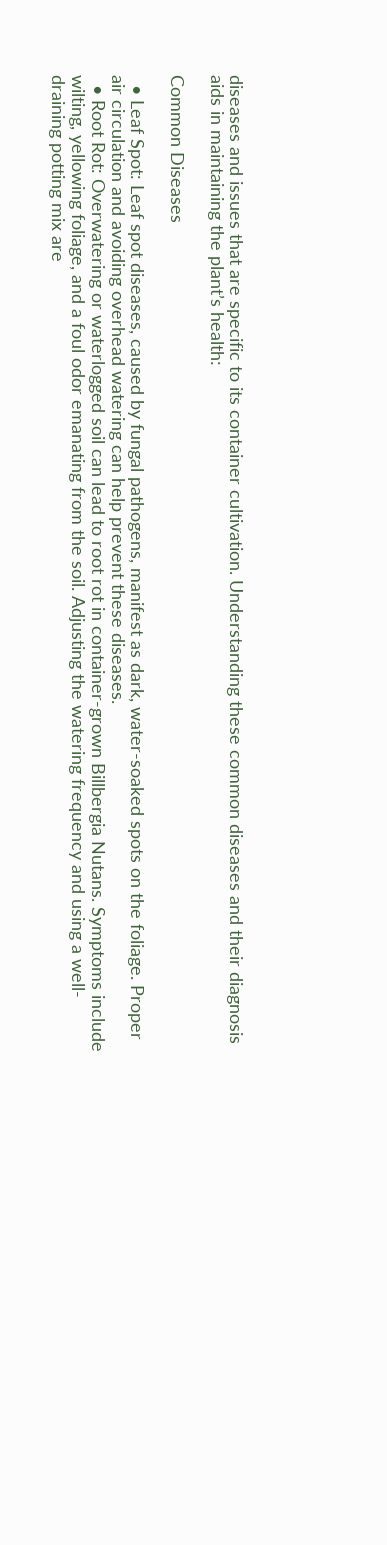diseases and issues that are specific to its container cultivation. Understanding these common diseases and their diagnosis aids in maintaining the plant’s health:

Common Diseases

  • Leaf Spot: Leaf spot diseases, caused by fungal pathogens, manifest as dark, water-soaked spots on the foliage. Proper air circulation and avoiding overhead watering can help prevent these diseases.
  • Root Rot: Overwatering or waterlogged soil can lead to root rot in container-grown Billbergia Nutans. Symptoms include wilting, yellowing foliage, and a foul odor emanating from the soil. Adjusting the watering frequency and using a well-draining potting mix are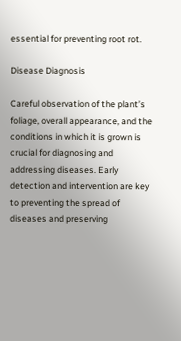essential for preventing root rot.

Disease Diagnosis

Careful observation of the plant’s foliage, overall appearance, and the conditions in which it is grown is crucial for diagnosing and addressing diseases. Early detection and intervention are key to preventing the spread of diseases and preserving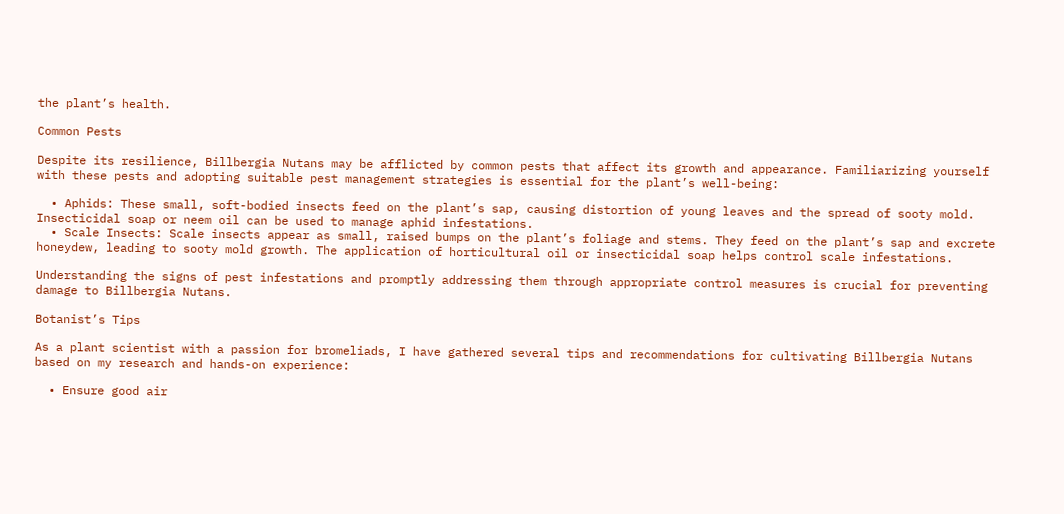the plant’s health.

Common Pests

Despite its resilience, Billbergia Nutans may be afflicted by common pests that affect its growth and appearance. Familiarizing yourself with these pests and adopting suitable pest management strategies is essential for the plant’s well-being:

  • Aphids: These small, soft-bodied insects feed on the plant’s sap, causing distortion of young leaves and the spread of sooty mold. Insecticidal soap or neem oil can be used to manage aphid infestations.
  • Scale Insects: Scale insects appear as small, raised bumps on the plant’s foliage and stems. They feed on the plant’s sap and excrete honeydew, leading to sooty mold growth. The application of horticultural oil or insecticidal soap helps control scale infestations.

Understanding the signs of pest infestations and promptly addressing them through appropriate control measures is crucial for preventing damage to Billbergia Nutans.

Botanist’s Tips

As a plant scientist with a passion for bromeliads, I have gathered several tips and recommendations for cultivating Billbergia Nutans based on my research and hands-on experience:

  • Ensure good air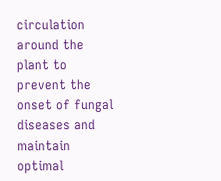circulation around the plant to prevent the onset of fungal diseases and maintain optimal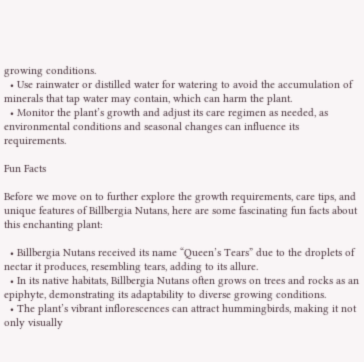growing conditions.
  • Use rainwater or distilled water for watering to avoid the accumulation of minerals that tap water may contain, which can harm the plant.
  • Monitor the plant’s growth and adjust its care regimen as needed, as environmental conditions and seasonal changes can influence its requirements.

Fun Facts

Before we move on to further explore the growth requirements, care tips, and unique features of Billbergia Nutans, here are some fascinating fun facts about this enchanting plant:

  • Billbergia Nutans received its name “Queen’s Tears” due to the droplets of nectar it produces, resembling tears, adding to its allure.
  • In its native habitats, Billbergia Nutans often grows on trees and rocks as an epiphyte, demonstrating its adaptability to diverse growing conditions.
  • The plant’s vibrant inflorescences can attract hummingbirds, making it not only visually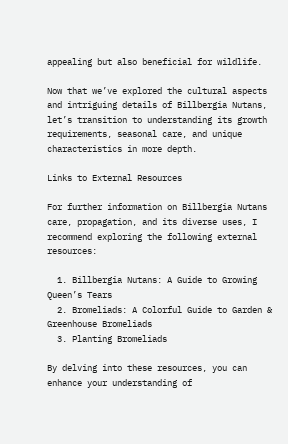appealing but also beneficial for wildlife.

Now that we’ve explored the cultural aspects and intriguing details of Billbergia Nutans, let’s transition to understanding its growth requirements, seasonal care, and unique characteristics in more depth.

Links to External Resources

For further information on Billbergia Nutans care, propagation, and its diverse uses, I recommend exploring the following external resources:

  1. Billbergia Nutans: A Guide to Growing Queen’s Tears
  2. Bromeliads: A Colorful Guide to Garden & Greenhouse Bromeliads
  3. Planting Bromeliads

By delving into these resources, you can enhance your understanding of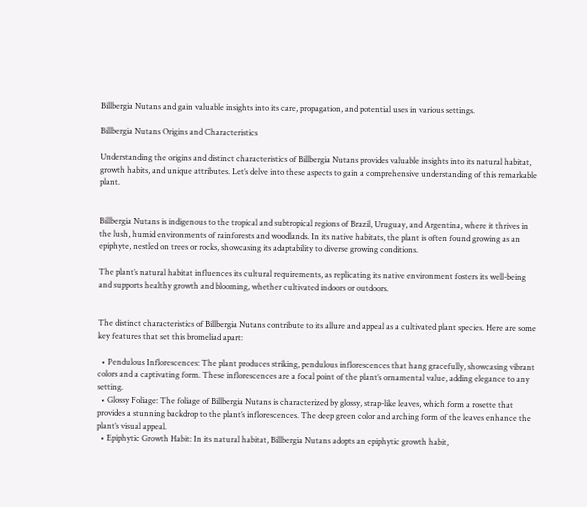Billbergia Nutans and gain valuable insights into its care, propagation, and potential uses in various settings.

Billbergia Nutans Origins and Characteristics

Understanding the origins and distinct characteristics of Billbergia Nutans provides valuable insights into its natural habitat, growth habits, and unique attributes. Let’s delve into these aspects to gain a comprehensive understanding of this remarkable plant.


Billbergia Nutans is indigenous to the tropical and subtropical regions of Brazil, Uruguay, and Argentina, where it thrives in the lush, humid environments of rainforests and woodlands. In its native habitats, the plant is often found growing as an epiphyte, nestled on trees or rocks, showcasing its adaptability to diverse growing conditions.

The plant’s natural habitat influences its cultural requirements, as replicating its native environment fosters its well-being and supports healthy growth and blooming, whether cultivated indoors or outdoors.


The distinct characteristics of Billbergia Nutans contribute to its allure and appeal as a cultivated plant species. Here are some key features that set this bromeliad apart:

  • Pendulous Inflorescences: The plant produces striking, pendulous inflorescences that hang gracefully, showcasing vibrant colors and a captivating form. These inflorescences are a focal point of the plant’s ornamental value, adding elegance to any setting.
  • Glossy Foliage: The foliage of Billbergia Nutans is characterized by glossy, strap-like leaves, which form a rosette that provides a stunning backdrop to the plant’s inflorescences. The deep green color and arching form of the leaves enhance the plant’s visual appeal.
  • Epiphytic Growth Habit: In its natural habitat, Billbergia Nutans adopts an epiphytic growth habit,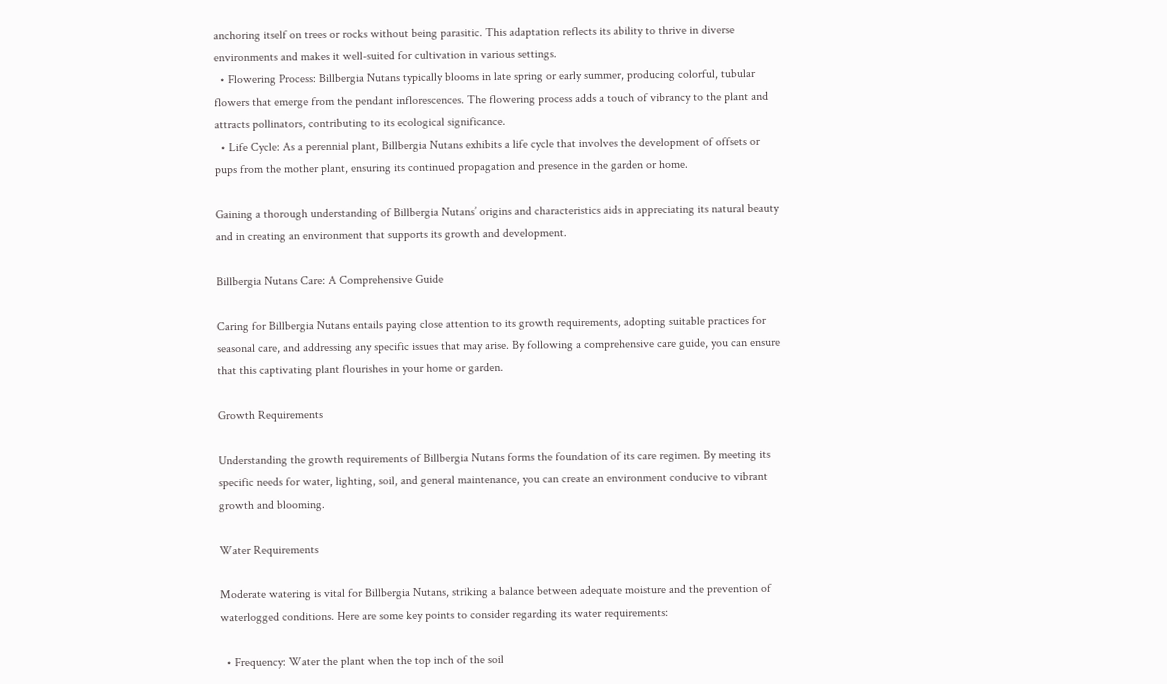anchoring itself on trees or rocks without being parasitic. This adaptation reflects its ability to thrive in diverse environments and makes it well-suited for cultivation in various settings.
  • Flowering Process: Billbergia Nutans typically blooms in late spring or early summer, producing colorful, tubular flowers that emerge from the pendant inflorescences. The flowering process adds a touch of vibrancy to the plant and attracts pollinators, contributing to its ecological significance.
  • Life Cycle: As a perennial plant, Billbergia Nutans exhibits a life cycle that involves the development of offsets or pups from the mother plant, ensuring its continued propagation and presence in the garden or home.

Gaining a thorough understanding of Billbergia Nutans’ origins and characteristics aids in appreciating its natural beauty and in creating an environment that supports its growth and development.

Billbergia Nutans Care: A Comprehensive Guide

Caring for Billbergia Nutans entails paying close attention to its growth requirements, adopting suitable practices for seasonal care, and addressing any specific issues that may arise. By following a comprehensive care guide, you can ensure that this captivating plant flourishes in your home or garden.

Growth Requirements

Understanding the growth requirements of Billbergia Nutans forms the foundation of its care regimen. By meeting its specific needs for water, lighting, soil, and general maintenance, you can create an environment conducive to vibrant growth and blooming.

Water Requirements

Moderate watering is vital for Billbergia Nutans, striking a balance between adequate moisture and the prevention of waterlogged conditions. Here are some key points to consider regarding its water requirements:

  • Frequency: Water the plant when the top inch of the soil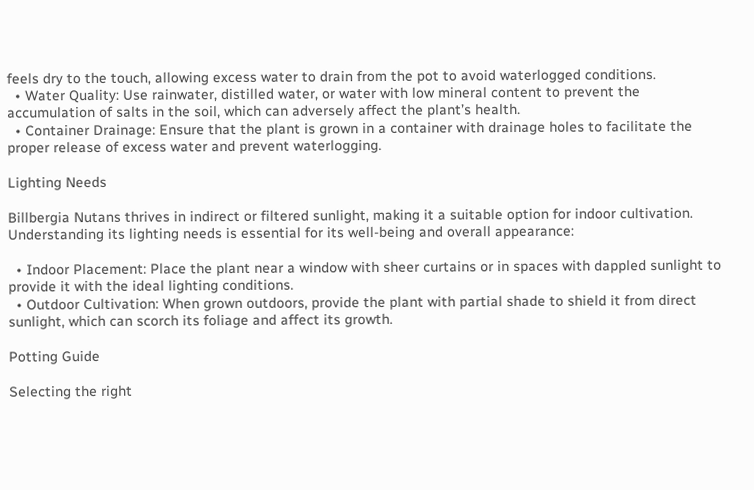feels dry to the touch, allowing excess water to drain from the pot to avoid waterlogged conditions.
  • Water Quality: Use rainwater, distilled water, or water with low mineral content to prevent the accumulation of salts in the soil, which can adversely affect the plant’s health.
  • Container Drainage: Ensure that the plant is grown in a container with drainage holes to facilitate the proper release of excess water and prevent waterlogging.

Lighting Needs

Billbergia Nutans thrives in indirect or filtered sunlight, making it a suitable option for indoor cultivation. Understanding its lighting needs is essential for its well-being and overall appearance:

  • Indoor Placement: Place the plant near a window with sheer curtains or in spaces with dappled sunlight to provide it with the ideal lighting conditions.
  • Outdoor Cultivation: When grown outdoors, provide the plant with partial shade to shield it from direct sunlight, which can scorch its foliage and affect its growth.

Potting Guide

Selecting the right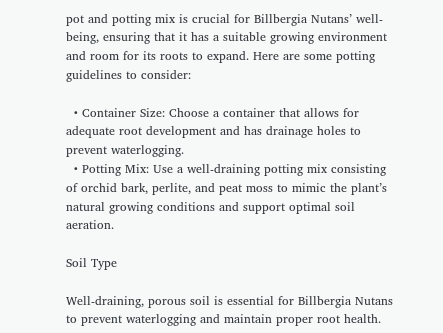pot and potting mix is crucial for Billbergia Nutans’ well-being, ensuring that it has a suitable growing environment and room for its roots to expand. Here are some potting guidelines to consider:

  • Container Size: Choose a container that allows for adequate root development and has drainage holes to prevent waterlogging.
  • Potting Mix: Use a well-draining potting mix consisting of orchid bark, perlite, and peat moss to mimic the plant’s natural growing conditions and support optimal soil aeration.

Soil Type

Well-draining, porous soil is essential for Billbergia Nutans to prevent waterlogging and maintain proper root health.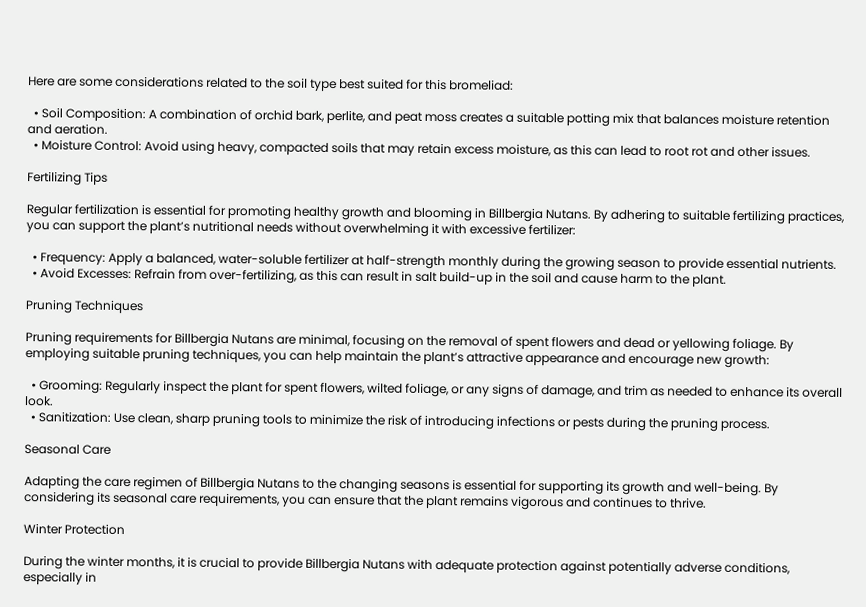Here are some considerations related to the soil type best suited for this bromeliad:

  • Soil Composition: A combination of orchid bark, perlite, and peat moss creates a suitable potting mix that balances moisture retention and aeration.
  • Moisture Control: Avoid using heavy, compacted soils that may retain excess moisture, as this can lead to root rot and other issues.

Fertilizing Tips

Regular fertilization is essential for promoting healthy growth and blooming in Billbergia Nutans. By adhering to suitable fertilizing practices, you can support the plant’s nutritional needs without overwhelming it with excessive fertilizer:

  • Frequency: Apply a balanced, water-soluble fertilizer at half-strength monthly during the growing season to provide essential nutrients.
  • Avoid Excesses: Refrain from over-fertilizing, as this can result in salt build-up in the soil and cause harm to the plant.

Pruning Techniques

Pruning requirements for Billbergia Nutans are minimal, focusing on the removal of spent flowers and dead or yellowing foliage. By employing suitable pruning techniques, you can help maintain the plant’s attractive appearance and encourage new growth:

  • Grooming: Regularly inspect the plant for spent flowers, wilted foliage, or any signs of damage, and trim as needed to enhance its overall look.
  • Sanitization: Use clean, sharp pruning tools to minimize the risk of introducing infections or pests during the pruning process.

Seasonal Care

Adapting the care regimen of Billbergia Nutans to the changing seasons is essential for supporting its growth and well-being. By considering its seasonal care requirements, you can ensure that the plant remains vigorous and continues to thrive.

Winter Protection

During the winter months, it is crucial to provide Billbergia Nutans with adequate protection against potentially adverse conditions, especially in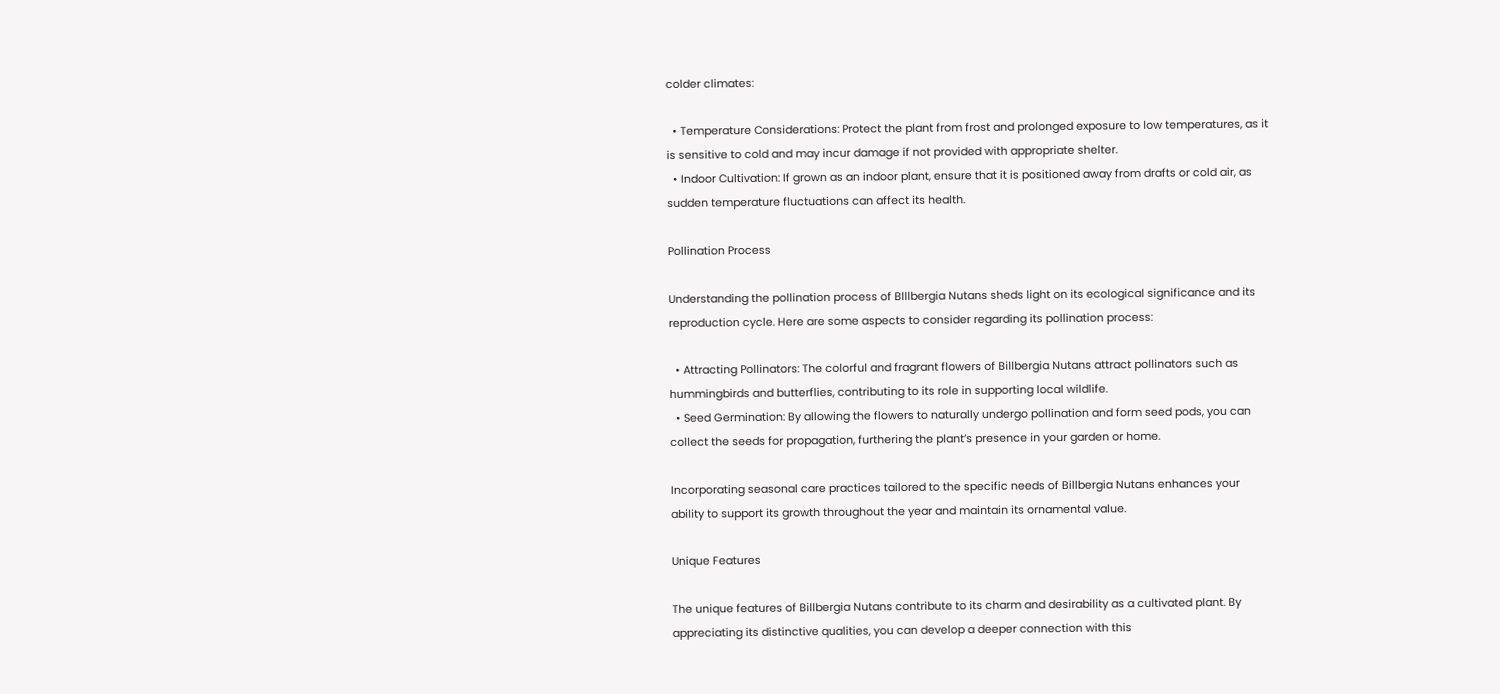colder climates:

  • Temperature Considerations: Protect the plant from frost and prolonged exposure to low temperatures, as it is sensitive to cold and may incur damage if not provided with appropriate shelter.
  • Indoor Cultivation: If grown as an indoor plant, ensure that it is positioned away from drafts or cold air, as sudden temperature fluctuations can affect its health.

Pollination Process

Understanding the pollination process of Blllbergia Nutans sheds light on its ecological significance and its reproduction cycle. Here are some aspects to consider regarding its pollination process:

  • Attracting Pollinators: The colorful and fragrant flowers of Billbergia Nutans attract pollinators such as hummingbirds and butterflies, contributing to its role in supporting local wildlife.
  • Seed Germination: By allowing the flowers to naturally undergo pollination and form seed pods, you can collect the seeds for propagation, furthering the plant’s presence in your garden or home.

Incorporating seasonal care practices tailored to the specific needs of Billbergia Nutans enhances your ability to support its growth throughout the year and maintain its ornamental value.

Unique Features

The unique features of Billbergia Nutans contribute to its charm and desirability as a cultivated plant. By appreciating its distinctive qualities, you can develop a deeper connection with this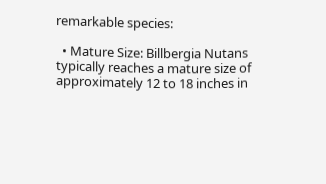remarkable species:

  • Mature Size: Billbergia Nutans typically reaches a mature size of approximately 12 to 18 inches in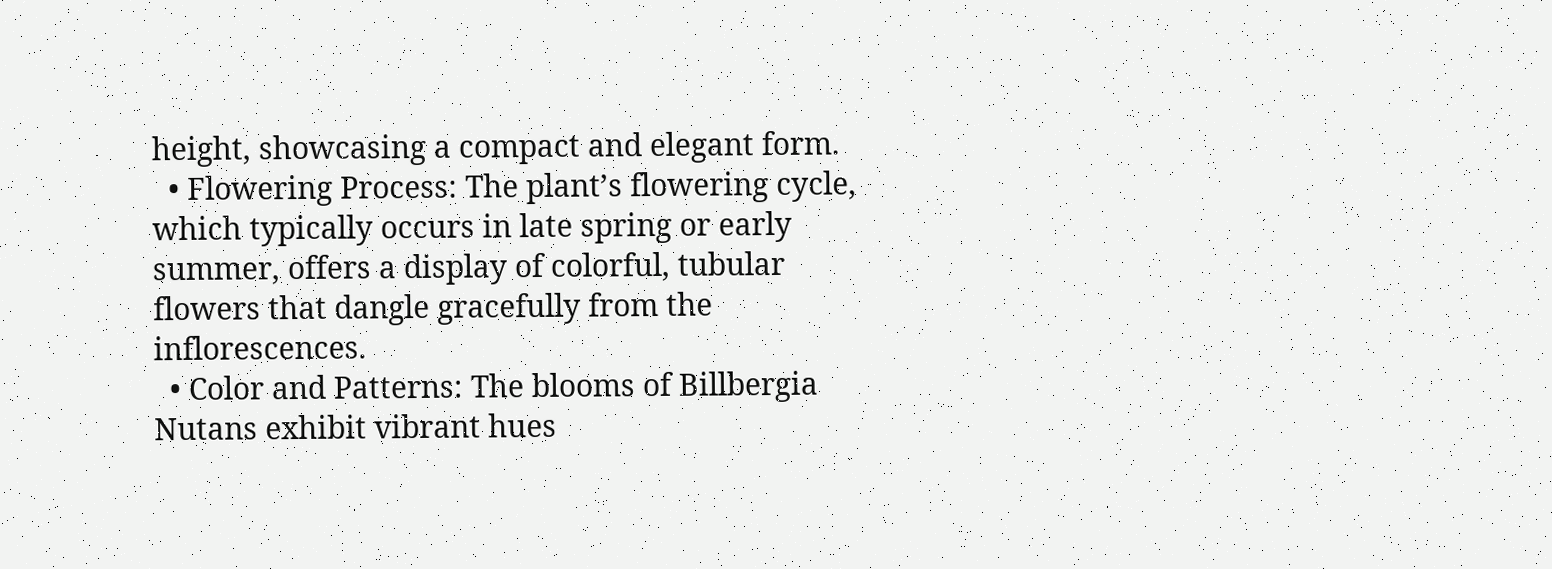height, showcasing a compact and elegant form.
  • Flowering Process: The plant’s flowering cycle, which typically occurs in late spring or early summer, offers a display of colorful, tubular flowers that dangle gracefully from the inflorescences.
  • Color and Patterns: The blooms of Billbergia Nutans exhibit vibrant hues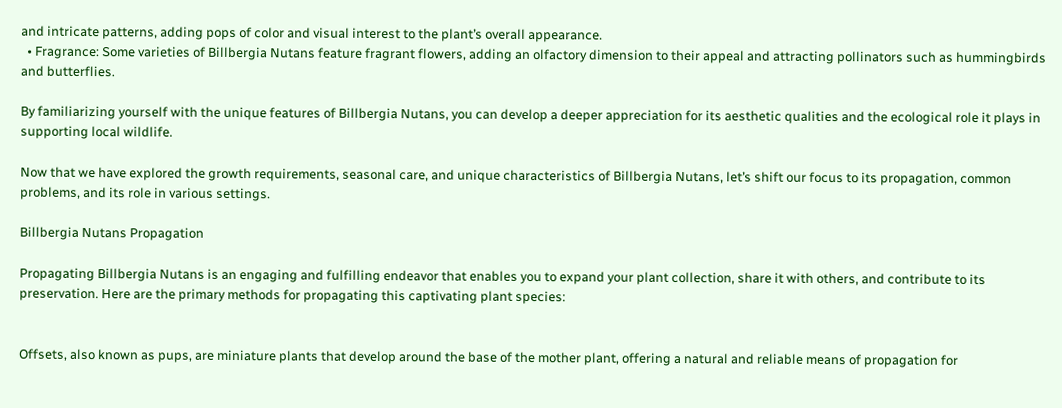and intricate patterns, adding pops of color and visual interest to the plant’s overall appearance.
  • Fragrance: Some varieties of Billbergia Nutans feature fragrant flowers, adding an olfactory dimension to their appeal and attracting pollinators such as hummingbirds and butterflies.

By familiarizing yourself with the unique features of Billbergia Nutans, you can develop a deeper appreciation for its aesthetic qualities and the ecological role it plays in supporting local wildlife.

Now that we have explored the growth requirements, seasonal care, and unique characteristics of Billbergia Nutans, let’s shift our focus to its propagation, common problems, and its role in various settings.

Billbergia Nutans Propagation

Propagating Billbergia Nutans is an engaging and fulfilling endeavor that enables you to expand your plant collection, share it with others, and contribute to its preservation. Here are the primary methods for propagating this captivating plant species:


Offsets, also known as pups, are miniature plants that develop around the base of the mother plant, offering a natural and reliable means of propagation for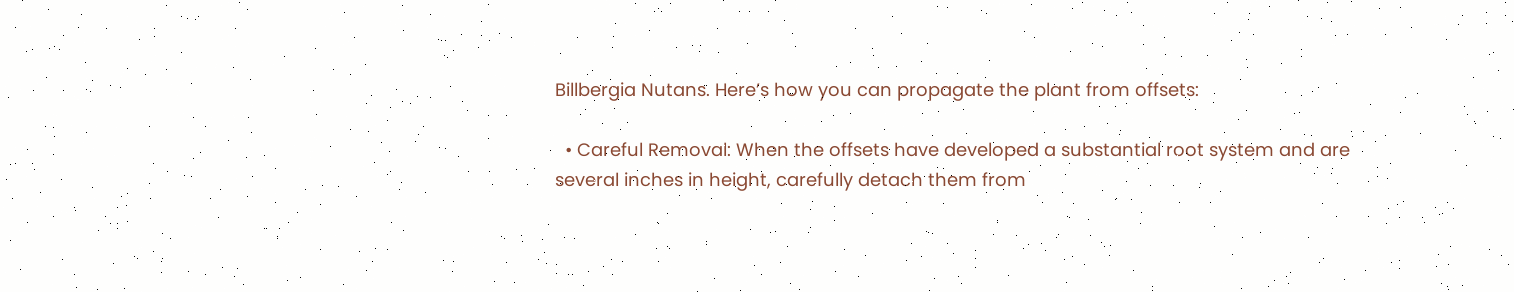Billbergia Nutans. Here’s how you can propagate the plant from offsets:

  • Careful Removal: When the offsets have developed a substantial root system and are several inches in height, carefully detach them from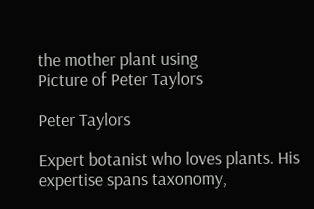the mother plant using
Picture of Peter Taylors

Peter Taylors

Expert botanist who loves plants. His expertise spans taxonomy,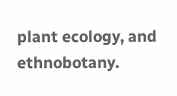plant ecology, and ethnobotany.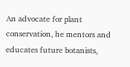An advocate for plant conservation, he mentors and educates future botanists,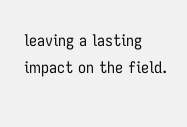leaving a lasting impact on the field.